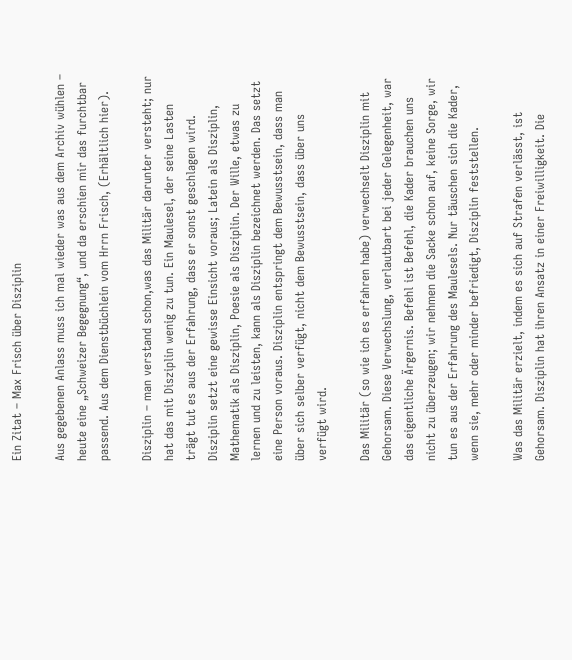Ein Zitat – Max Frisch über Disziplin

Aus gegebenen Anlass muss ich mal wieder was aus dem Archiv wühlen – heute eine „Schweizer Begegnung“, und da erschien mir das furchtbar passend. Aus dem Dienstbüchlein vom Hrrn Frisch, (Erhältlich hier).

Disziplin – man verstand schon,was das Militär darunter versteht; nur hat das mit Disziplin wenig zu tun. Ein Maulesel, der seine Lasten trägt tut es aus der Erfahrung, dass er sonst geschlagen wird. Disziplin setzt eine gewisse Einsicht voraus; Latein als Disziplin, Mathematik als Disziplin, Poesie als Disziplin. Der Wille, etwas zu lernen und zu leisten, kann als Disziplin bezeichnet werden. Das setzt eine Person voraus. Disziplin entspringt dem Bewusstsein, dass man über sich selber verfügt, nicht dem Bewusstsein, dass über uns verfügt wird.

Das Militär (so wie ich es erfahren habe) verwechselt Disziplin mit Gehorsam. Diese Verwechslung, verlautbart bei jeder Gelegenheit, war das eigentliche Ärgernis. Befehl ist Befehl, die Kader brauchen uns nicht zu überzeugen; wir nehmen die Sacke schon auf, keine Sorge, wir tun es aus der Erfahrung des Maulesels. Nur täuschen sich die Kader, wenn sie, mehr oder minder befriedigt, Disziplin feststellen.

Was das Militär erzielt, indem es sich auf Strafen verlässt, ist Gehorsam. Disziplin hat ihren Ansatz in einer Freiwilligkeit. Die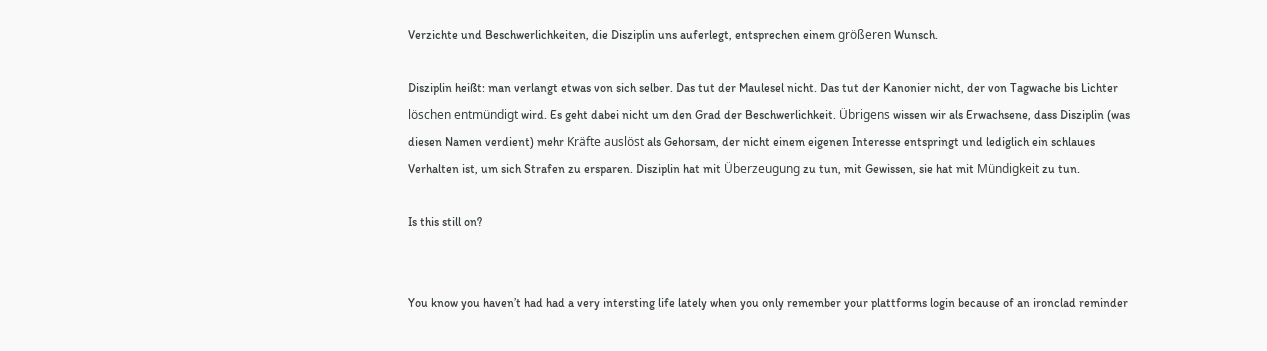Verzichte und Beschwerlichkeiten, die Disziplin uns auferlegt, entsprechen einem größeren Wunsch.

Disziplin heißt: man verlangt etwas von sich selber. Das tut der Maulesel nicht. Das tut der Kanonier nicht, der von Tagwache bis Lichter löschen entmündigt wird. Es geht dabei nicht um den Grad der Beschwerlichkeit. Übrigens wissen wir als Erwachsene, dass Disziplin (was diesen Namen verdient) mehr Kräfte auslöst als Gehorsam, der nicht einem eigenen Interesse entspringt und lediglich ein schlaues Verhalten ist, um sich Strafen zu ersparen. Disziplin hat mit Überzeugung zu tun, mit Gewissen, sie hat mit Mündigkeit zu tun.

Is this still on?


You know you haven’t had had a very intersting life lately when you only remember your plattforms login because of an ironclad reminder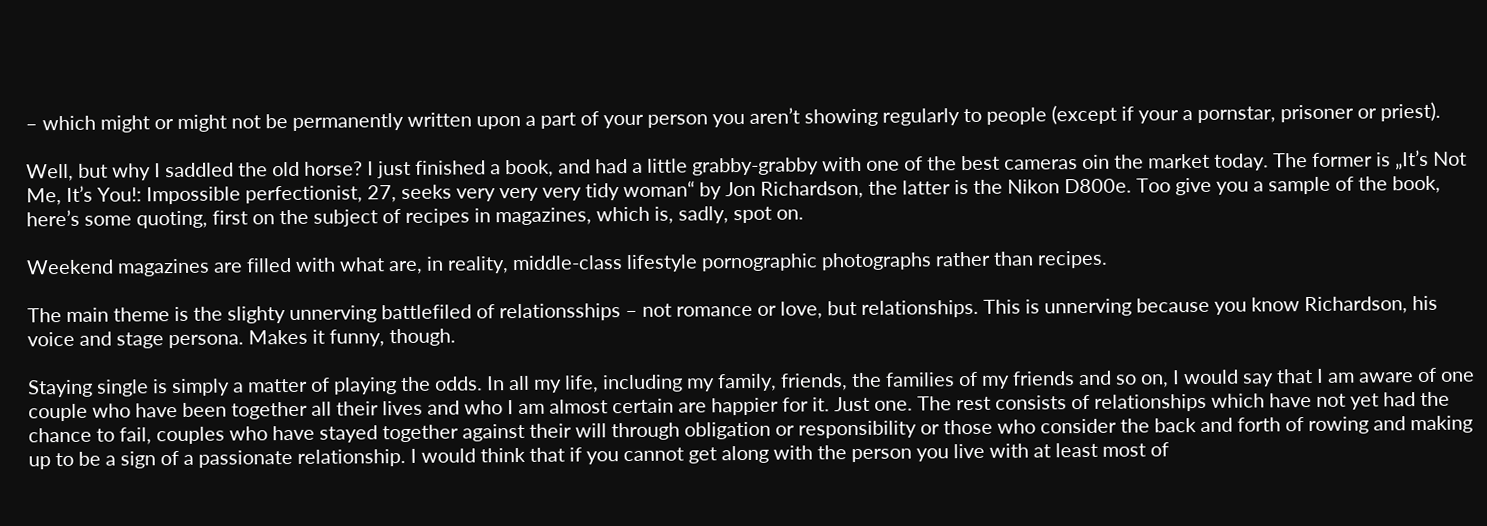– which might or might not be permanently written upon a part of your person you aren’t showing regularly to people (except if your a pornstar, prisoner or priest).

Well, but why I saddled the old horse? I just finished a book, and had a little grabby-grabby with one of the best cameras oin the market today. The former is „It’s Not Me, It’s You!: Impossible perfectionist, 27, seeks very very very tidy woman“ by Jon Richardson, the latter is the Nikon D800e. Too give you a sample of the book, here’s some quoting, first on the subject of recipes in magazines, which is, sadly, spot on.

Weekend magazines are filled with what are, in reality, middle-class lifestyle pornographic photographs rather than recipes.

The main theme is the slighty unnerving battlefiled of relationsships – not romance or love, but relationships. This is unnerving because you know Richardson, his voice and stage persona. Makes it funny, though.

Staying single is simply a matter of playing the odds. In all my life, including my family, friends, the families of my friends and so on, I would say that I am aware of one couple who have been together all their lives and who I am almost certain are happier for it. Just one. The rest consists of relationships which have not yet had the chance to fail, couples who have stayed together against their will through obligation or responsibility or those who consider the back and forth of rowing and making up to be a sign of a passionate relationship. I would think that if you cannot get along with the person you live with at least most of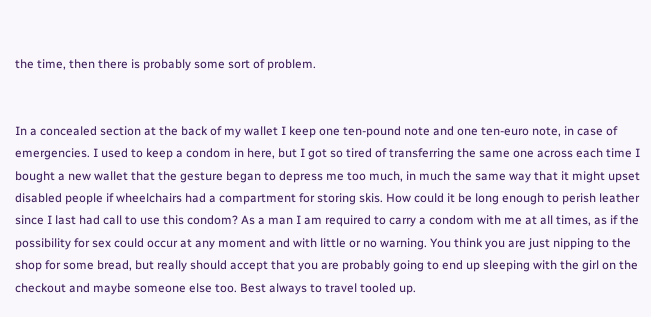the time, then there is probably some sort of problem.


In a concealed section at the back of my wallet I keep one ten-pound note and one ten-euro note, in case of emergencies. I used to keep a condom in here, but I got so tired of transferring the same one across each time I bought a new wallet that the gesture began to depress me too much, in much the same way that it might upset disabled people if wheelchairs had a compartment for storing skis. How could it be long enough to perish leather since I last had call to use this condom? As a man I am required to carry a condom with me at all times, as if the possibility for sex could occur at any moment and with little or no warning. You think you are just nipping to the shop for some bread, but really should accept that you are probably going to end up sleeping with the girl on the checkout and maybe someone else too. Best always to travel tooled up.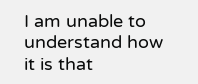I am unable to understand how it is that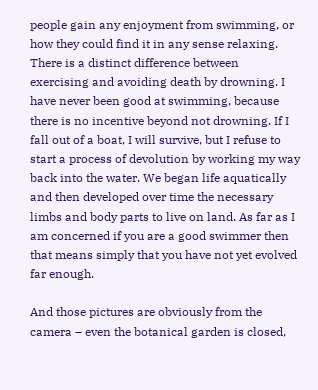people gain any enjoyment from swimming, or how they could find it in any sense relaxing. There is a distinct difference between exercising and avoiding death by drowning. I have never been good at swimming, because there is no incentive beyond not drowning. If I fall out of a boat, I will survive, but I refuse to start a process of devolution by working my way back into the water. We began life aquatically and then developed over time the necessary limbs and body parts to live on land. As far as I am concerned if you are a good swimmer then that means simply that you have not yet evolved far enough.

And those pictures are obviously from the camera – even the botanical garden is closed,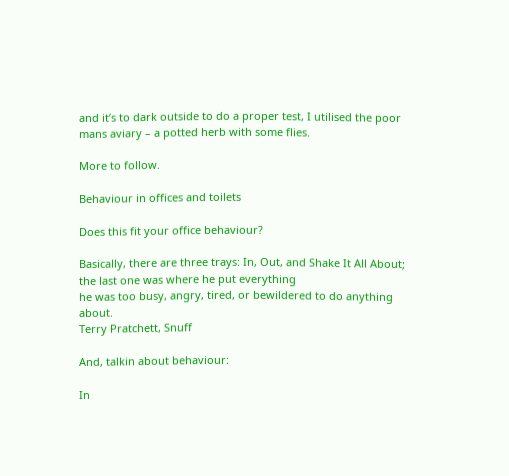and it’s to dark outside to do a proper test, I utilised the poor mans aviary – a potted herb with some flies.

More to follow.

Behaviour in offices and toilets

Does this fit your office behaviour?

Basically, there are three trays: In, Out, and Shake It All About;
the last one was where he put everything
he was too busy, angry, tired, or bewildered to do anything about.
Terry Pratchett, Snuff

And, talkin about behaviour:

In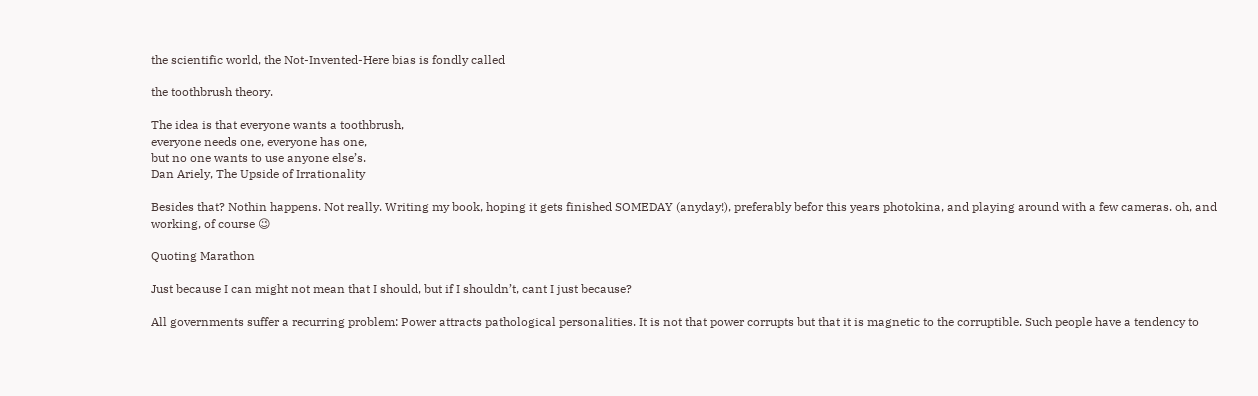the scientific world, the Not-Invented-Here bias is fondly called

the toothbrush theory.

The idea is that everyone wants a toothbrush,
everyone needs one, everyone has one,
but no one wants to use anyone else’s.
Dan Ariely, The Upside of Irrationality

Besides that? Nothin happens. Not really. Writing my book, hoping it gets finished SOMEDAY (anyday!), preferably befor this years photokina, and playing around with a few cameras. oh, and working, of course 😉

Quoting Marathon

Just because I can might not mean that I should, but if I shouldn’t, cant I just because?

All governments suffer a recurring problem: Power attracts pathological personalities. It is not that power corrupts but that it is magnetic to the corruptible. Such people have a tendency to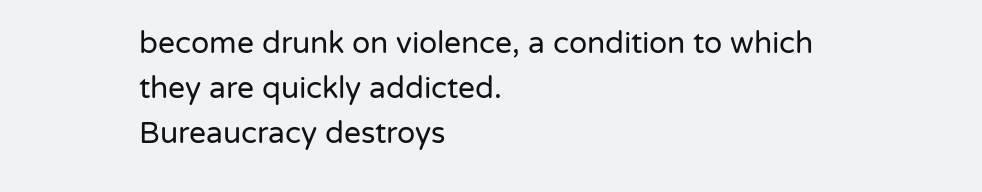become drunk on violence, a condition to which they are quickly addicted.
Bureaucracy destroys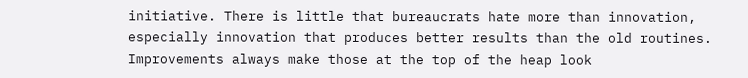initiative. There is little that bureaucrats hate more than innovation, especially innovation that produces better results than the old routines. Improvements always make those at the top of the heap look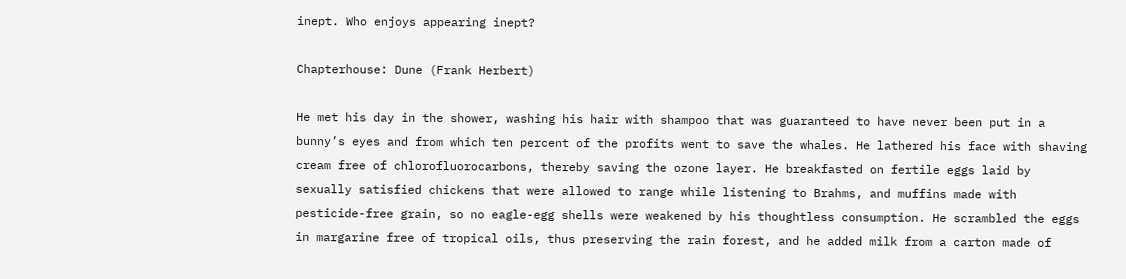inept. Who enjoys appearing inept?

Chapterhouse: Dune (Frank Herbert)

He met his day in the shower, washing his hair with shampoo that was guaranteed to have never been put in a bunny’s eyes and from which ten percent of the profits went to save the whales. He lathered his face with shaving cream free of chlorofluorocarbons, thereby saving the ozone layer. He breakfasted on fertile eggs laid by sexually satisfied chickens that were allowed to range while listening to Brahms, and muffins made with pesticide-free grain, so no eagle-egg shells were weakened by his thoughtless consumption. He scrambled the eggs in margarine free of tropical oils, thus preserving the rain forest, and he added milk from a carton made of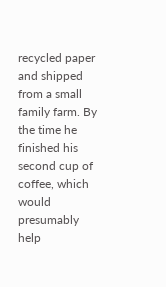recycled paper and shipped from a small family farm. By the time he finished his second cup of coffee, which would presumably help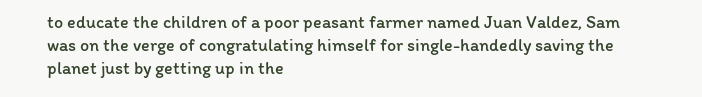to educate the children of a poor peasant farmer named Juan Valdez, Sam was on the verge of congratulating himself for single-handedly saving the planet just by getting up in the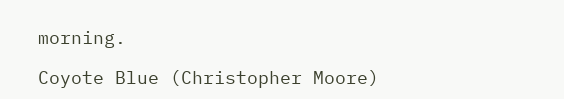morning.

Coyote Blue (Christopher Moore)